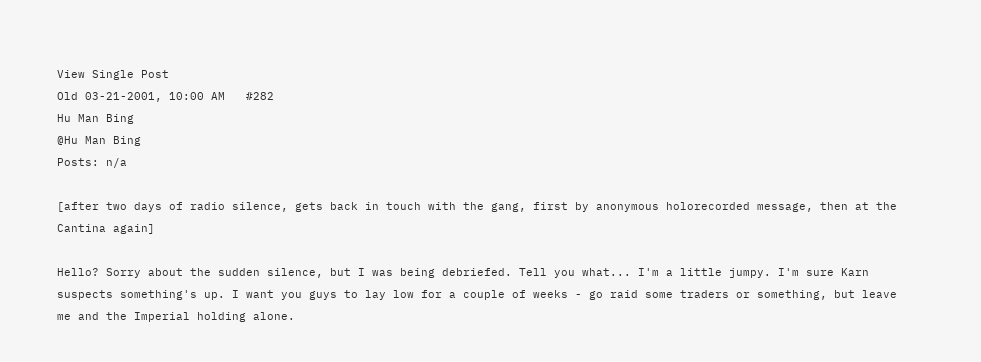View Single Post
Old 03-21-2001, 10:00 AM   #282
Hu Man Bing
@Hu Man Bing
Posts: n/a

[after two days of radio silence, gets back in touch with the gang, first by anonymous holorecorded message, then at the Cantina again]

Hello? Sorry about the sudden silence, but I was being debriefed. Tell you what... I'm a little jumpy. I'm sure Karn suspects something's up. I want you guys to lay low for a couple of weeks - go raid some traders or something, but leave me and the Imperial holding alone.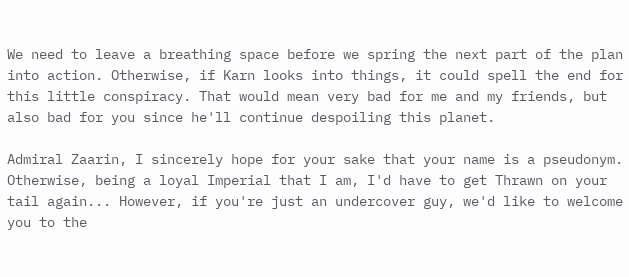We need to leave a breathing space before we spring the next part of the plan into action. Otherwise, if Karn looks into things, it could spell the end for this little conspiracy. That would mean very bad for me and my friends, but also bad for you since he'll continue despoiling this planet.

Admiral Zaarin, I sincerely hope for your sake that your name is a pseudonym. Otherwise, being a loyal Imperial that I am, I'd have to get Thrawn on your tail again... However, if you're just an undercover guy, we'd like to welcome you to the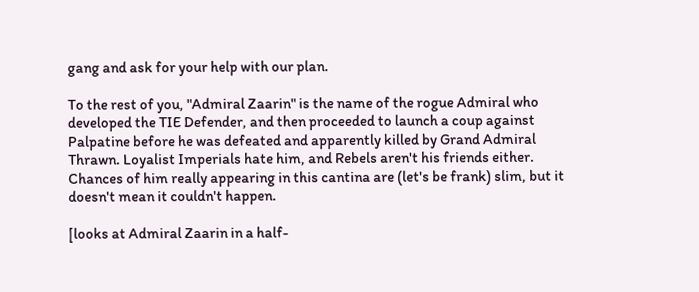gang and ask for your help with our plan.

To the rest of you, "Admiral Zaarin" is the name of the rogue Admiral who developed the TIE Defender, and then proceeded to launch a coup against Palpatine before he was defeated and apparently killed by Grand Admiral Thrawn. Loyalist Imperials hate him, and Rebels aren't his friends either. Chances of him really appearing in this cantina are (let's be frank) slim, but it doesn't mean it couldn't happen.

[looks at Admiral Zaarin in a half-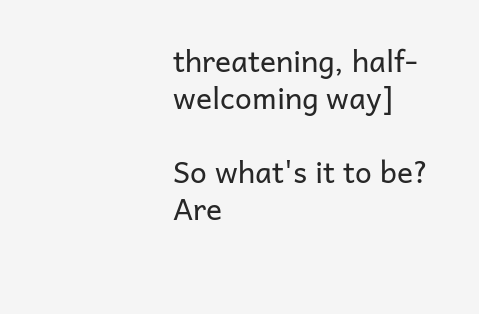threatening, half-welcoming way]

So what's it to be? Are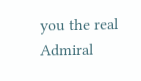you the real Admiral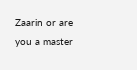Zaarin or are you a master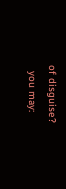of disguise?
  you may: